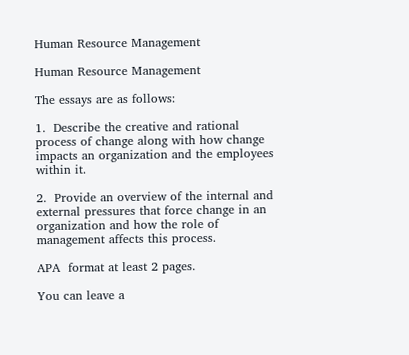Human Resource Management

Human Resource Management

The essays are as follows:

1.  Describe the creative and rational process of change along with how change impacts an organization and the employees within it.

2.  Provide an overview of the internal and external pressures that force change in an organization and how the role of management affects this process.

APA  format at least 2 pages.

You can leave a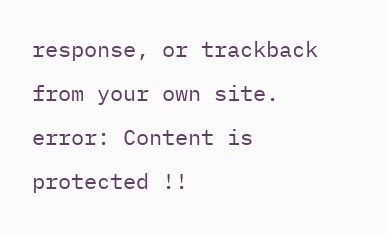response, or trackback from your own site.
error: Content is protected !!